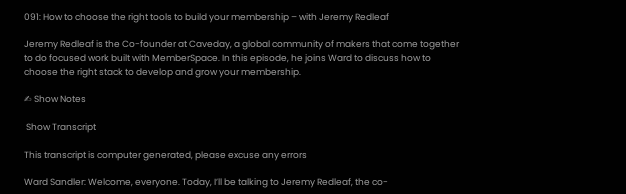091: How to choose the right tools to build your membership – with Jeremy Redleaf

Jeremy Redleaf is the Co-founder at Caveday, a global community of makers that come together to do focused work built with MemberSpace. In this episode, he joins Ward to discuss how to choose the right stack to develop and grow your membership.

✍ Show Notes

 Show Transcript

This transcript is computer generated, please excuse any errors

Ward Sandler: Welcome, everyone. Today, I’ll be talking to Jeremy Redleaf, the co-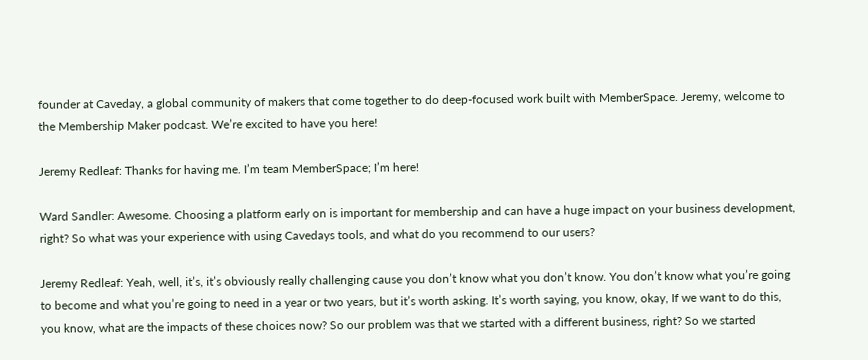founder at Caveday, a global community of makers that come together to do deep-focused work built with MemberSpace. Jeremy, welcome to the Membership Maker podcast. We’re excited to have you here!

Jeremy Redleaf: Thanks for having me. I’m team MemberSpace; I’m here!

Ward Sandler: Awesome. Choosing a platform early on is important for membership and can have a huge impact on your business development, right? So what was your experience with using Cavedays tools, and what do you recommend to our users?

Jeremy Redleaf: Yeah, well, it’s, it’s obviously really challenging cause you don’t know what you don’t know. You don’t know what you’re going to become and what you’re going to need in a year or two years, but it’s worth asking. It’s worth saying, you know, okay, If we want to do this, you know, what are the impacts of these choices now? So our problem was that we started with a different business, right? So we started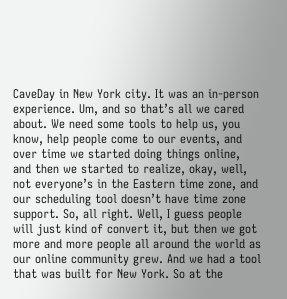CaveDay in New York city. It was an in-person experience. Um, and so that’s all we cared about. We need some tools to help us, you know, help people come to our events, and over time we started doing things online, and then we started to realize, okay, well, not everyone’s in the Eastern time zone, and our scheduling tool doesn’t have time zone support. So, all right. Well, I guess people will just kind of convert it, but then we got more and more people all around the world as our online community grew. And we had a tool that was built for New York. So at the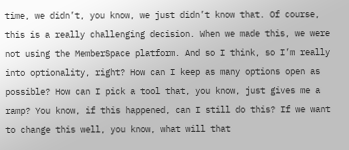time, we didn’t, you know, we just didn’t know that. Of course, this is a really challenging decision. When we made this, we were not using the MemberSpace platform. And so I think, so I’m really into optionality, right? How can I keep as many options open as possible? How can I pick a tool that, you know, just gives me a ramp? You know, if this happened, can I still do this? If we want to change this well, you know, what will that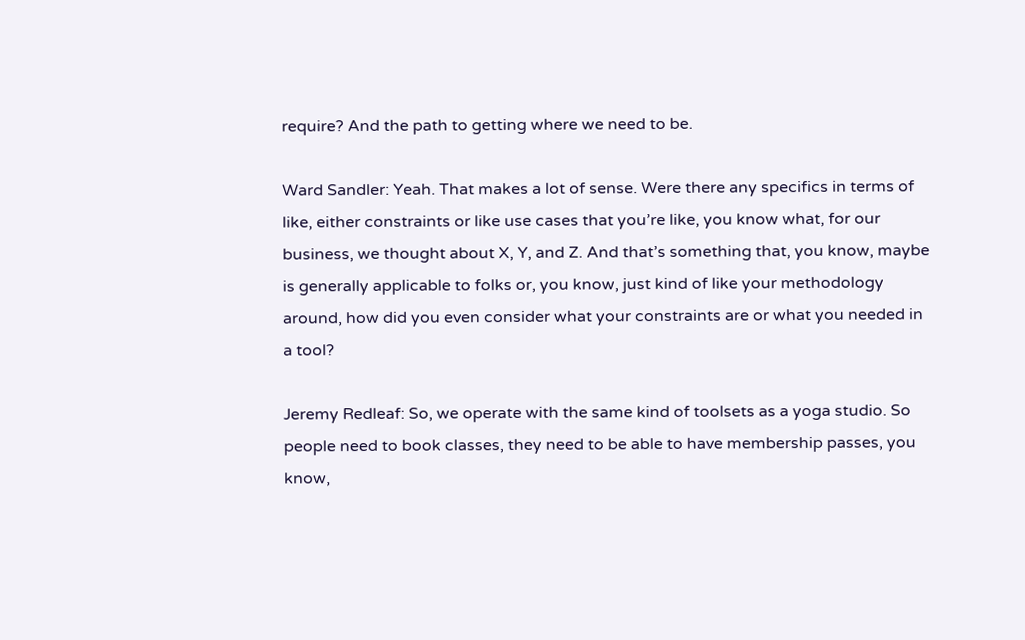require? And the path to getting where we need to be.

Ward Sandler: Yeah. That makes a lot of sense. Were there any specifics in terms of like, either constraints or like use cases that you’re like, you know what, for our business, we thought about X, Y, and Z. And that’s something that, you know, maybe is generally applicable to folks or, you know, just kind of like your methodology around, how did you even consider what your constraints are or what you needed in a tool?

Jeremy Redleaf: So, we operate with the same kind of toolsets as a yoga studio. So people need to book classes, they need to be able to have membership passes, you know,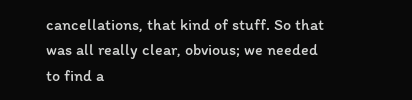cancellations, that kind of stuff. So that was all really clear, obvious; we needed to find a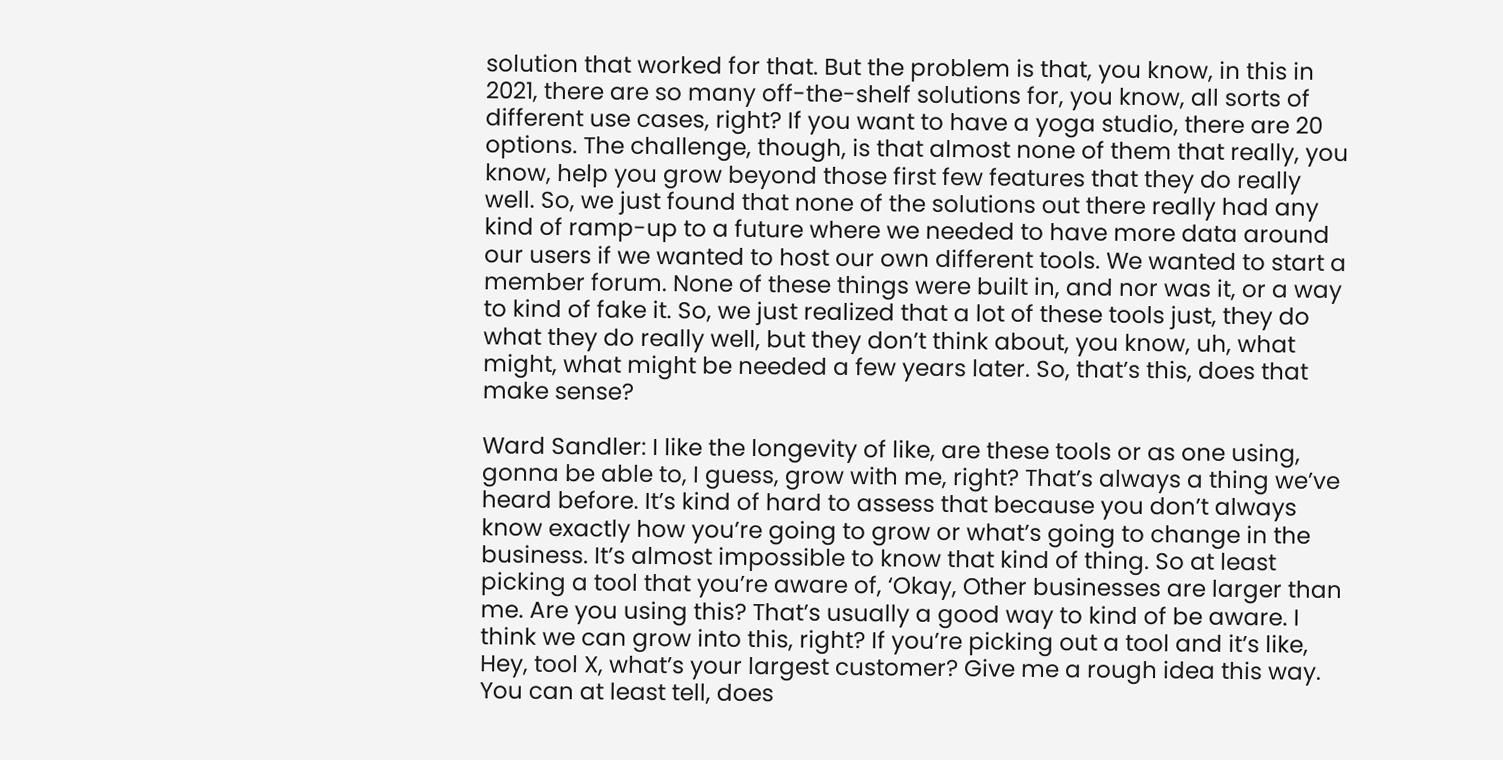solution that worked for that. But the problem is that, you know, in this in 2021, there are so many off-the-shelf solutions for, you know, all sorts of different use cases, right? If you want to have a yoga studio, there are 20 options. The challenge, though, is that almost none of them that really, you know, help you grow beyond those first few features that they do really well. So, we just found that none of the solutions out there really had any kind of ramp-up to a future where we needed to have more data around our users if we wanted to host our own different tools. We wanted to start a member forum. None of these things were built in, and nor was it, or a way to kind of fake it. So, we just realized that a lot of these tools just, they do what they do really well, but they don’t think about, you know, uh, what might, what might be needed a few years later. So, that’s this, does that make sense?

Ward Sandler: I like the longevity of like, are these tools or as one using, gonna be able to, I guess, grow with me, right? That’s always a thing we’ve heard before. It’s kind of hard to assess that because you don’t always know exactly how you’re going to grow or what’s going to change in the business. It’s almost impossible to know that kind of thing. So at least picking a tool that you’re aware of, ‘Okay, Other businesses are larger than me. Are you using this? That’s usually a good way to kind of be aware. I think we can grow into this, right? If you’re picking out a tool and it’s like, Hey, tool X, what’s your largest customer? Give me a rough idea this way. You can at least tell, does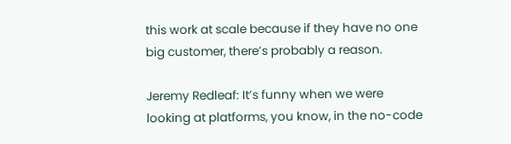this work at scale because if they have no one big customer, there’s probably a reason.

Jeremy Redleaf: It’s funny when we were looking at platforms, you know, in the no-code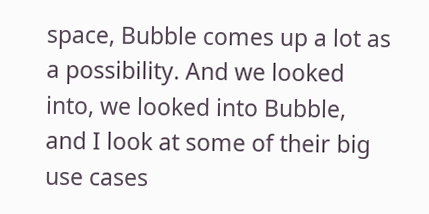space, Bubble comes up a lot as a possibility. And we looked into, we looked into Bubble, and I look at some of their big use cases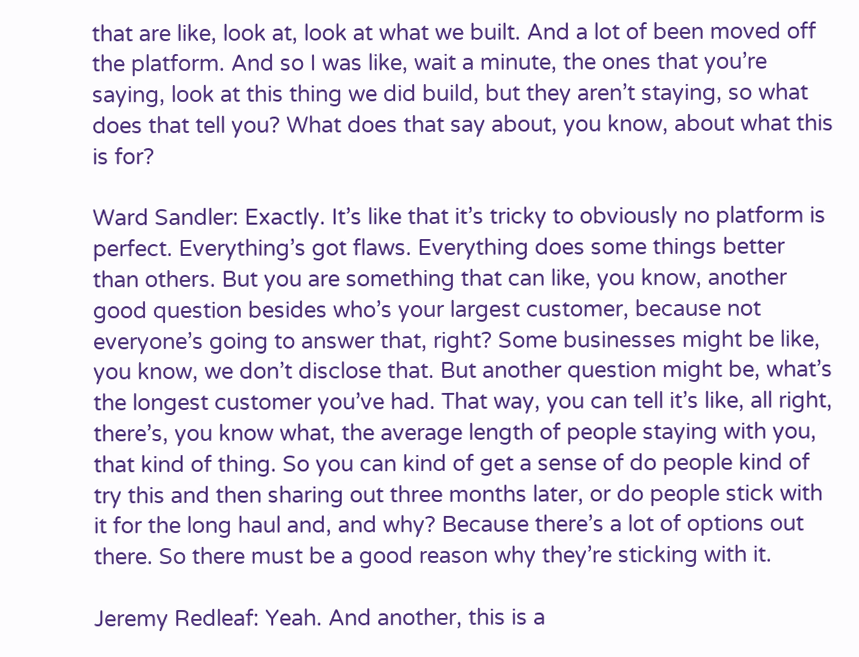that are like, look at, look at what we built. And a lot of been moved off the platform. And so I was like, wait a minute, the ones that you’re saying, look at this thing we did build, but they aren’t staying, so what does that tell you? What does that say about, you know, about what this is for?

Ward Sandler: Exactly. It’s like that it’s tricky to obviously no platform is perfect. Everything’s got flaws. Everything does some things better than others. But you are something that can like, you know, another good question besides who’s your largest customer, because not everyone’s going to answer that, right? Some businesses might be like, you know, we don’t disclose that. But another question might be, what’s the longest customer you’ve had. That way, you can tell it’s like, all right, there’s, you know what, the average length of people staying with you, that kind of thing. So you can kind of get a sense of do people kind of try this and then sharing out three months later, or do people stick with it for the long haul and, and why? Because there’s a lot of options out there. So there must be a good reason why they’re sticking with it.

Jeremy Redleaf: Yeah. And another, this is a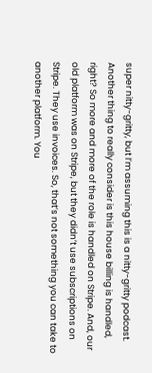super nitty-gritty, but I’m assuming this is a nitty-gritty podcast. Another thing to really consider is this house billing is handled, right? So more and more of the role is handled on Stripe. And, our old platform was on Stripe, but they didn’t use subscriptions on Stripe. They use invoices. So, that’s not something you can take to another platform. You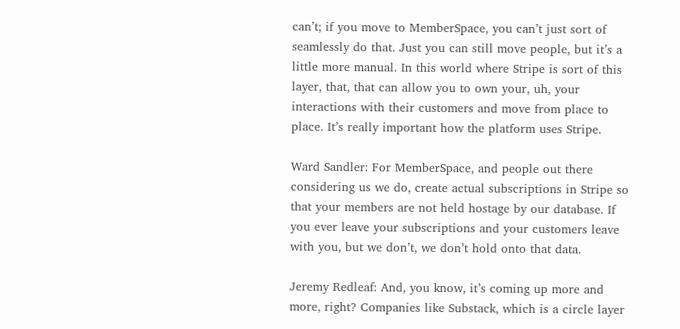can’t; if you move to MemberSpace, you can’t just sort of seamlessly do that. Just you can still move people, but it’s a little more manual. In this world where Stripe is sort of this layer, that, that can allow you to own your, uh, your interactions with their customers and move from place to place. It’s really important how the platform uses Stripe.

Ward Sandler: For MemberSpace, and people out there considering us we do, create actual subscriptions in Stripe so that your members are not held hostage by our database. If you ever leave your subscriptions and your customers leave with you, but we don’t, we don’t hold onto that data.

Jeremy Redleaf: And, you know, it’s coming up more and more, right? Companies like Substack, which is a circle layer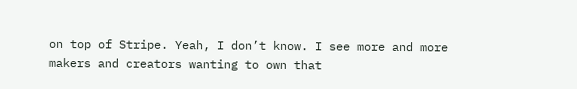on top of Stripe. Yeah, I don’t know. I see more and more makers and creators wanting to own that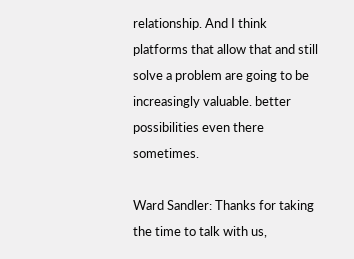relationship. And I think platforms that allow that and still solve a problem are going to be increasingly valuable. better possibilities even there sometimes.

Ward Sandler: Thanks for taking the time to talk with us,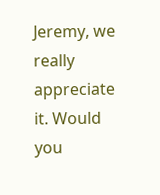Jeremy, we really appreciate it. Would you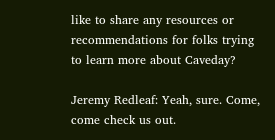like to share any resources or recommendations for folks trying to learn more about Caveday?

Jeremy Redleaf: Yeah, sure. Come, come check us out.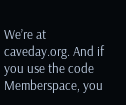We’re at caveday.org. And if you use the code Memberspace, you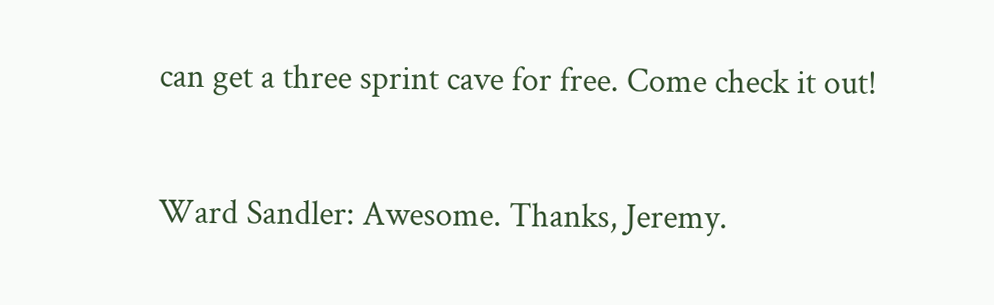can get a three sprint cave for free. Come check it out!

Ward Sandler: Awesome. Thanks, Jeremy.